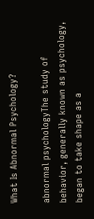What Is Abnormal Psychology?

abnormal psychologyThe study of behavior, generally known as psychology, began to take shape as a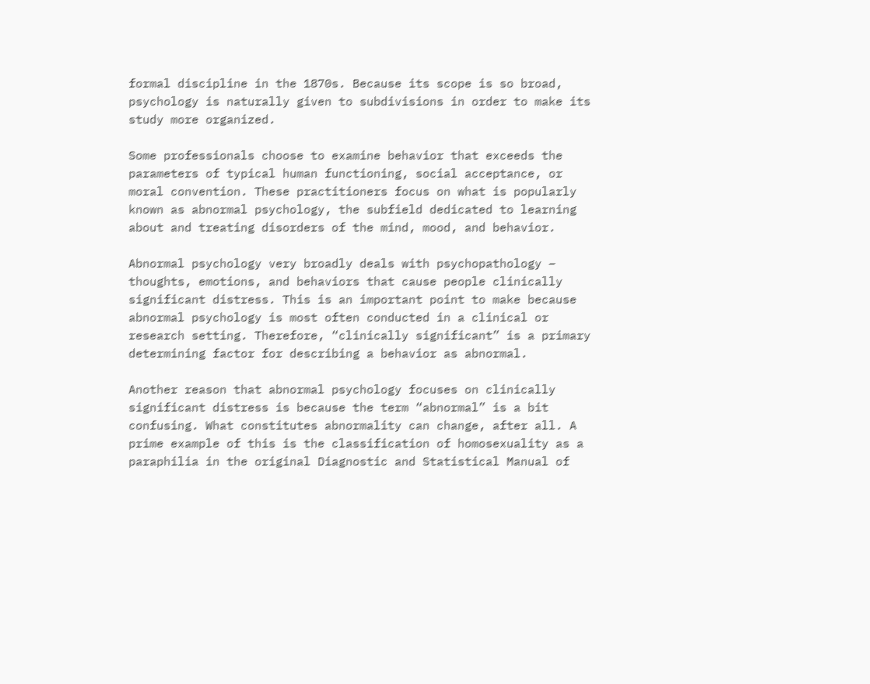formal discipline in the 1870s. Because its scope is so broad, psychology is naturally given to subdivisions in order to make its study more organized.

Some professionals choose to examine behavior that exceeds the parameters of typical human functioning, social acceptance, or moral convention. These practitioners focus on what is popularly known as abnormal psychology, the subfield dedicated to learning about and treating disorders of the mind, mood, and behavior.

Abnormal psychology very broadly deals with psychopathology – thoughts, emotions, and behaviors that cause people clinically significant distress. This is an important point to make because abnormal psychology is most often conducted in a clinical or research setting. Therefore, “clinically significant” is a primary determining factor for describing a behavior as abnormal.

Another reason that abnormal psychology focuses on clinically significant distress is because the term “abnormal” is a bit confusing. What constitutes abnormality can change, after all. A prime example of this is the classification of homosexuality as a paraphilia in the original Diagnostic and Statistical Manual of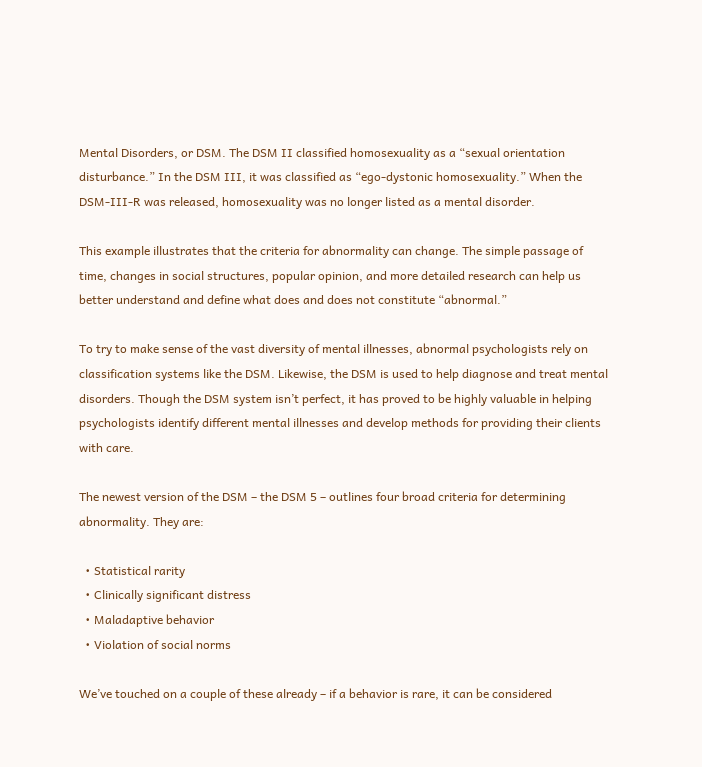Mental Disorders, or DSM. The DSM II classified homosexuality as a “sexual orientation disturbance.” In the DSM III, it was classified as “ego-dystonic homosexuality.” When the DSM-III-R was released, homosexuality was no longer listed as a mental disorder.

This example illustrates that the criteria for abnormality can change. The simple passage of time, changes in social structures, popular opinion, and more detailed research can help us better understand and define what does and does not constitute “abnormal.”

To try to make sense of the vast diversity of mental illnesses, abnormal psychologists rely on classification systems like the DSM. Likewise, the DSM is used to help diagnose and treat mental disorders. Though the DSM system isn’t perfect, it has proved to be highly valuable in helping psychologists identify different mental illnesses and develop methods for providing their clients with care.

The newest version of the DSM – the DSM 5 – outlines four broad criteria for determining abnormality. They are:

  • Statistical rarity
  • Clinically significant distress
  • Maladaptive behavior
  • Violation of social norms

We’ve touched on a couple of these already – if a behavior is rare, it can be considered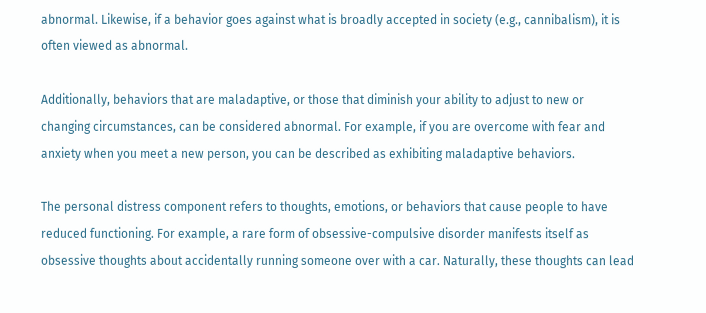abnormal. Likewise, if a behavior goes against what is broadly accepted in society (e.g., cannibalism), it is often viewed as abnormal.

Additionally, behaviors that are maladaptive, or those that diminish your ability to adjust to new or changing circumstances, can be considered abnormal. For example, if you are overcome with fear and anxiety when you meet a new person, you can be described as exhibiting maladaptive behaviors.

The personal distress component refers to thoughts, emotions, or behaviors that cause people to have reduced functioning. For example, a rare form of obsessive-compulsive disorder manifests itself as obsessive thoughts about accidentally running someone over with a car. Naturally, these thoughts can lead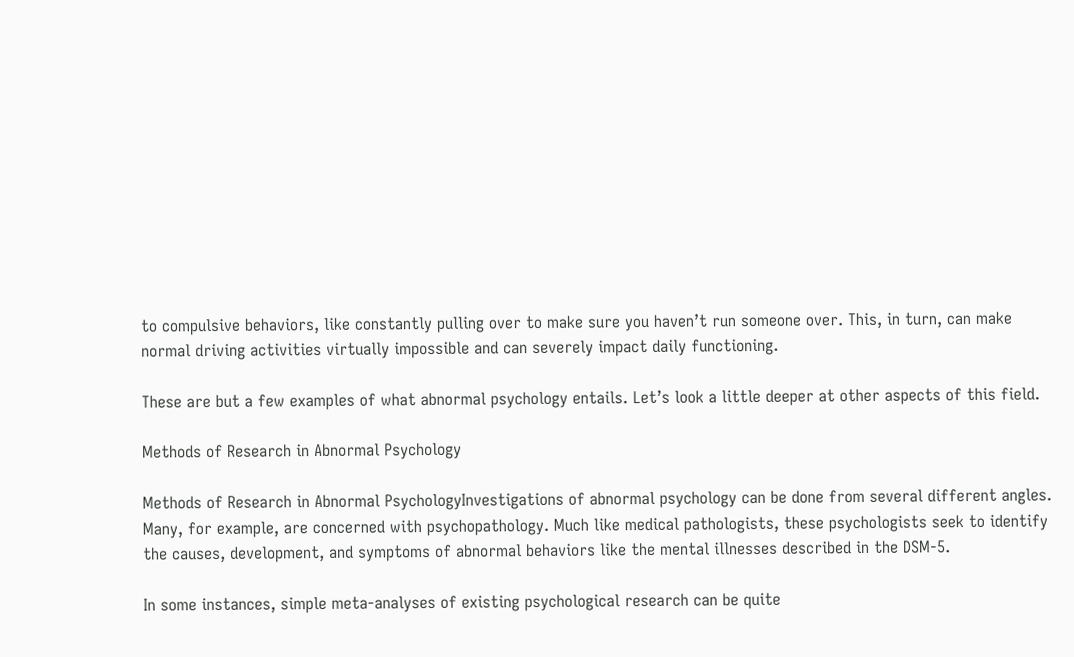to compulsive behaviors, like constantly pulling over to make sure you haven’t run someone over. This, in turn, can make normal driving activities virtually impossible and can severely impact daily functioning.

These are but a few examples of what abnormal psychology entails. Let’s look a little deeper at other aspects of this field.

Methods of Research in Abnormal Psychology

Methods of Research in Abnormal PsychologyInvestigations of abnormal psychology can be done from several different angles. Many, for example, are concerned with psychopathology. Much like medical pathologists, these psychologists seek to identify the causes, development, and symptoms of abnormal behaviors like the mental illnesses described in the DSM-5.

In some instances, simple meta-analyses of existing psychological research can be quite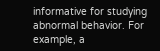informative for studying abnormal behavior. For example, a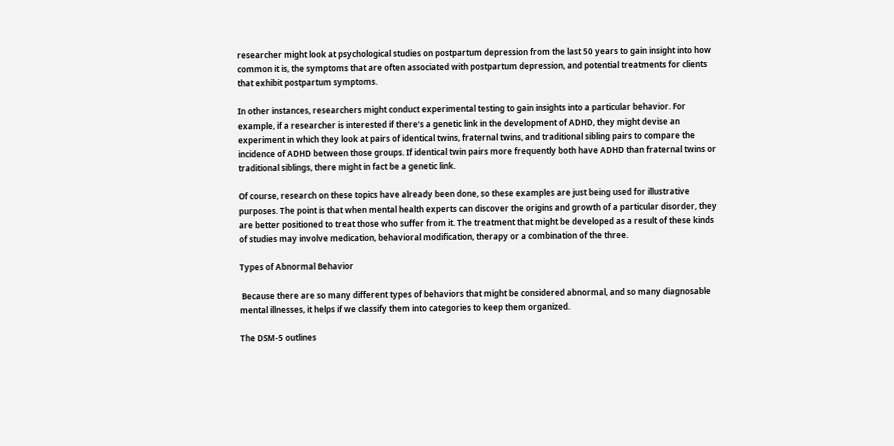researcher might look at psychological studies on postpartum depression from the last 50 years to gain insight into how common it is, the symptoms that are often associated with postpartum depression, and potential treatments for clients that exhibit postpartum symptoms.

In other instances, researchers might conduct experimental testing to gain insights into a particular behavior. For example, if a researcher is interested if there’s a genetic link in the development of ADHD, they might devise an experiment in which they look at pairs of identical twins, fraternal twins, and traditional sibling pairs to compare the incidence of ADHD between those groups. If identical twin pairs more frequently both have ADHD than fraternal twins or traditional siblings, there might in fact be a genetic link.

Of course, research on these topics have already been done, so these examples are just being used for illustrative purposes. The point is that when mental health experts can discover the origins and growth of a particular disorder, they are better positioned to treat those who suffer from it. The treatment that might be developed as a result of these kinds of studies may involve medication, behavioral modification, therapy or a combination of the three.

Types of Abnormal Behavior

 Because there are so many different types of behaviors that might be considered abnormal, and so many diagnosable mental illnesses, it helps if we classify them into categories to keep them organized.

The DSM-5 outlines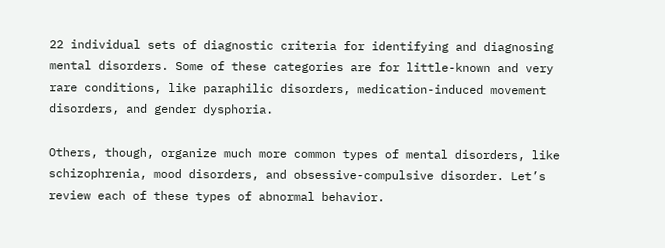22 individual sets of diagnostic criteria for identifying and diagnosing mental disorders. Some of these categories are for little-known and very rare conditions, like paraphilic disorders, medication-induced movement disorders, and gender dysphoria.

Others, though, organize much more common types of mental disorders, like schizophrenia, mood disorders, and obsessive-compulsive disorder. Let’s review each of these types of abnormal behavior.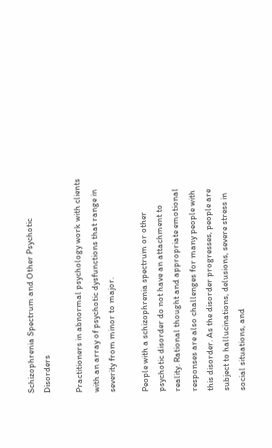Schizophrenia Spectrum and Other Psychotic Disorders

Practitioners in abnormal psychology work with clients with an array of psychotic dysfunctions that range in severity from minor to major.

People with a schizophrenia spectrum or other psychotic disorder do not have an attachment to reality. Rational thought and appropriate emotional responses are also challenges for many people with this disorder. As the disorder progresses, people are subject to hallucinations, delusions, severe stress in social situations, and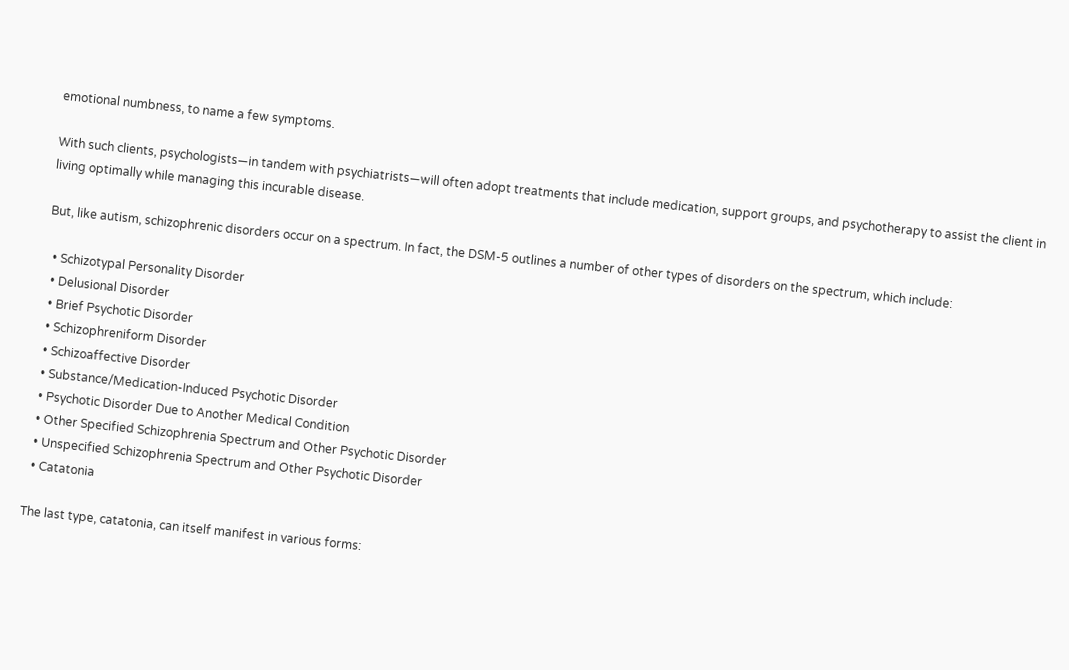emotional numbness, to name a few symptoms.

With such clients, psychologists—in tandem with psychiatrists—will often adopt treatments that include medication, support groups, and psychotherapy to assist the client in living optimally while managing this incurable disease.

But, like autism, schizophrenic disorders occur on a spectrum. In fact, the DSM-5 outlines a number of other types of disorders on the spectrum, which include:

  • Schizotypal Personality Disorder
  • Delusional Disorder
  • Brief Psychotic Disorder
  • Schizophreniform Disorder
  • Schizoaffective Disorder
  • Substance/Medication-Induced Psychotic Disorder
  • Psychotic Disorder Due to Another Medical Condition
  • Other Specified Schizophrenia Spectrum and Other Psychotic Disorder
  • Unspecified Schizophrenia Spectrum and Other Psychotic Disorder
  • Catatonia

The last type, catatonia, can itself manifest in various forms: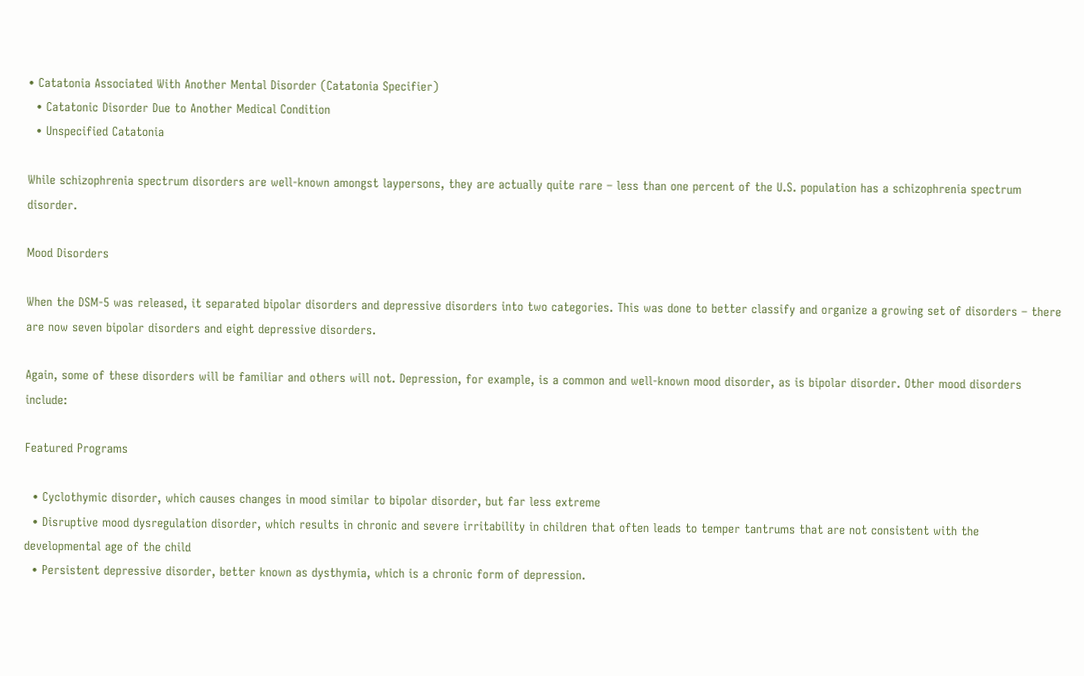• Catatonia Associated With Another Mental Disorder (Catatonia Specifier)
  • Catatonic Disorder Due to Another Medical Condition
  • Unspecified Catatonia

While schizophrenia spectrum disorders are well-known amongst laypersons, they are actually quite rare – less than one percent of the U.S. population has a schizophrenia spectrum disorder.

Mood Disorders

When the DSM-5 was released, it separated bipolar disorders and depressive disorders into two categories. This was done to better classify and organize a growing set of disorders – there are now seven bipolar disorders and eight depressive disorders.

Again, some of these disorders will be familiar and others will not. Depression, for example, is a common and well-known mood disorder, as is bipolar disorder. Other mood disorders include:

Featured Programs

  • Cyclothymic disorder, which causes changes in mood similar to bipolar disorder, but far less extreme
  • Disruptive mood dysregulation disorder, which results in chronic and severe irritability in children that often leads to temper tantrums that are not consistent with the developmental age of the child
  • Persistent depressive disorder, better known as dysthymia, which is a chronic form of depression.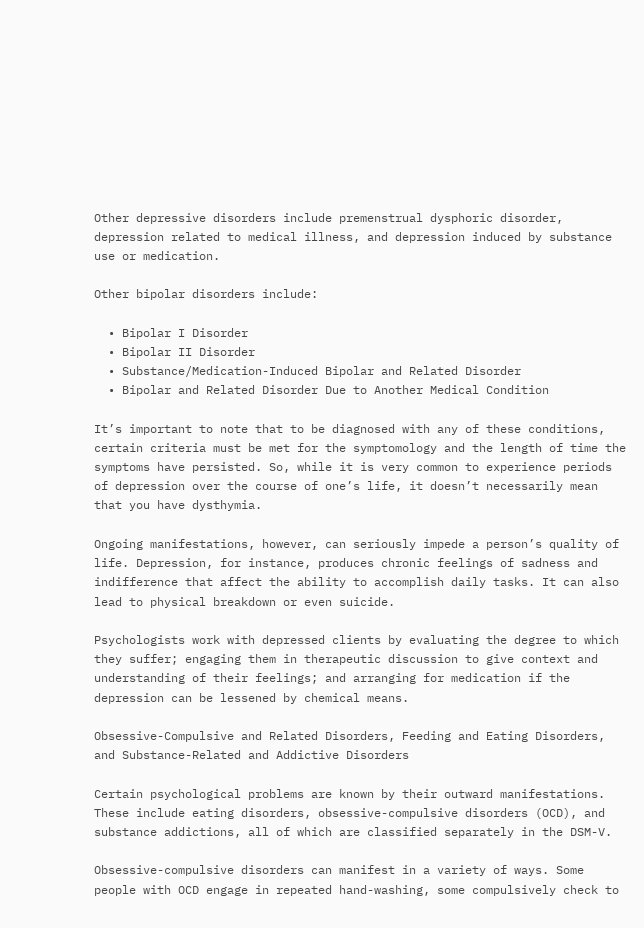Other depressive disorders include premenstrual dysphoric disorder, depression related to medical illness, and depression induced by substance use or medication.

Other bipolar disorders include:

  • Bipolar I Disorder
  • Bipolar II Disorder
  • Substance/Medication-Induced Bipolar and Related Disorder
  • Bipolar and Related Disorder Due to Another Medical Condition

It’s important to note that to be diagnosed with any of these conditions, certain criteria must be met for the symptomology and the length of time the symptoms have persisted. So, while it is very common to experience periods of depression over the course of one’s life, it doesn’t necessarily mean that you have dysthymia.

Ongoing manifestations, however, can seriously impede a person’s quality of life. Depression, for instance, produces chronic feelings of sadness and indifference that affect the ability to accomplish daily tasks. It can also lead to physical breakdown or even suicide.

Psychologists work with depressed clients by evaluating the degree to which they suffer; engaging them in therapeutic discussion to give context and understanding of their feelings; and arranging for medication if the depression can be lessened by chemical means.

Obsessive-Compulsive and Related Disorders, Feeding and Eating Disorders, and Substance-Related and Addictive Disorders

Certain psychological problems are known by their outward manifestations. These include eating disorders, obsessive-compulsive disorders (OCD), and substance addictions, all of which are classified separately in the DSM-V.

Obsessive-compulsive disorders can manifest in a variety of ways. Some people with OCD engage in repeated hand-washing, some compulsively check to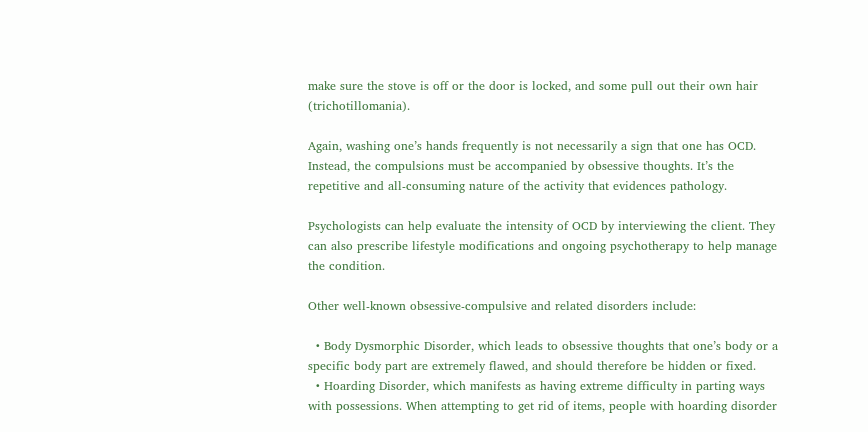make sure the stove is off or the door is locked, and some pull out their own hair (trichotillomania).

Again, washing one’s hands frequently is not necessarily a sign that one has OCD. Instead, the compulsions must be accompanied by obsessive thoughts. It’s the repetitive and all-consuming nature of the activity that evidences pathology.

Psychologists can help evaluate the intensity of OCD by interviewing the client. They can also prescribe lifestyle modifications and ongoing psychotherapy to help manage the condition.

Other well-known obsessive-compulsive and related disorders include:

  • Body Dysmorphic Disorder, which leads to obsessive thoughts that one’s body or a specific body part are extremely flawed, and should therefore be hidden or fixed.
  • Hoarding Disorder, which manifests as having extreme difficulty in parting ways with possessions. When attempting to get rid of items, people with hoarding disorder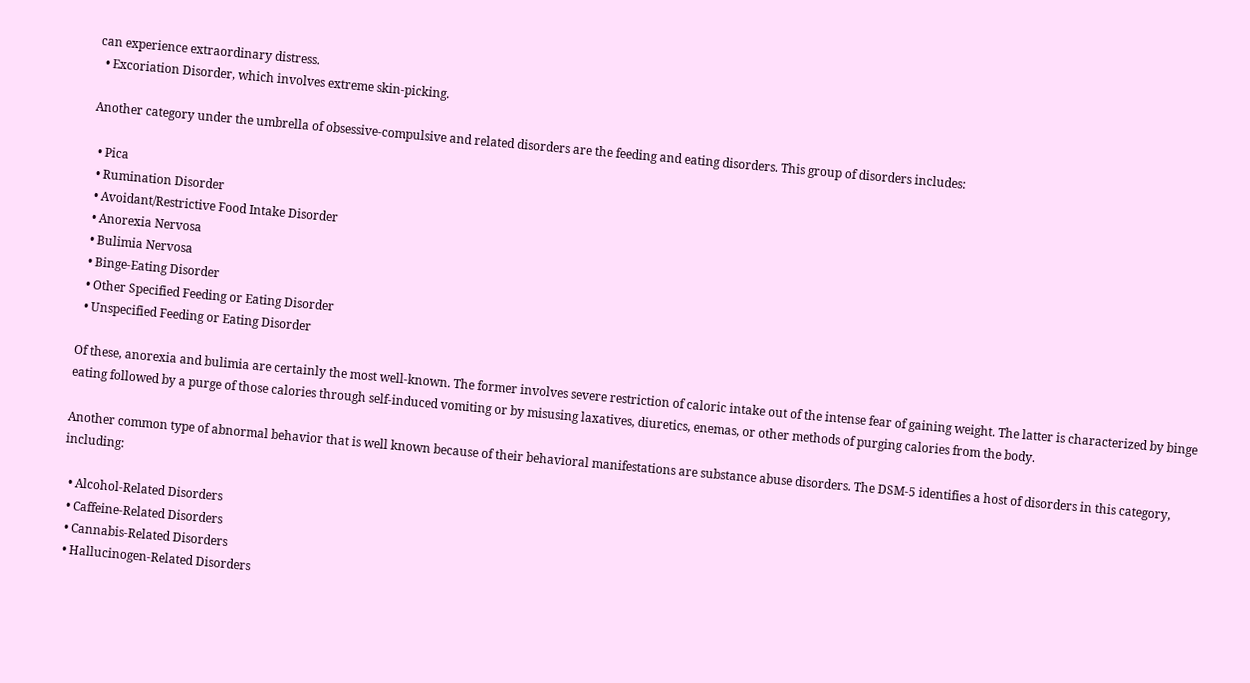can experience extraordinary distress.
  • Excoriation Disorder, which involves extreme skin-picking.

Another category under the umbrella of obsessive-compulsive and related disorders are the feeding and eating disorders. This group of disorders includes:

  • Pica
  • Rumination Disorder
  • Avoidant/Restrictive Food Intake Disorder
  • Anorexia Nervosa
  • Bulimia Nervosa
  • Binge-Eating Disorder
  • Other Specified Feeding or Eating Disorder
  • Unspecified Feeding or Eating Disorder

Of these, anorexia and bulimia are certainly the most well-known. The former involves severe restriction of caloric intake out of the intense fear of gaining weight. The latter is characterized by binge eating followed by a purge of those calories through self-induced vomiting or by misusing laxatives, diuretics, enemas, or other methods of purging calories from the body.

Another common type of abnormal behavior that is well known because of their behavioral manifestations are substance abuse disorders. The DSM-5 identifies a host of disorders in this category, including:

  • Alcohol-Related Disorders
  • Caffeine-Related Disorders
  • Cannabis-Related Disorders
  • Hallucinogen-Related Disorders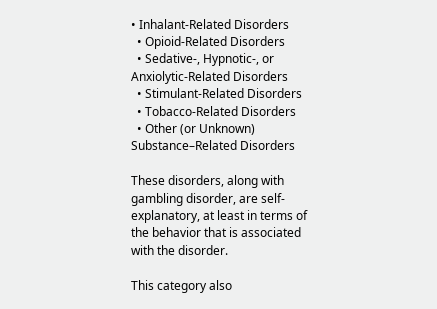• Inhalant-Related Disorders
  • Opioid-Related Disorders
  • Sedative-, Hypnotic-, or Anxiolytic-Related Disorders
  • Stimulant-Related Disorders
  • Tobacco-Related Disorders
  • Other (or Unknown) Substance–Related Disorders

These disorders, along with gambling disorder, are self-explanatory, at least in terms of the behavior that is associated with the disorder.

This category also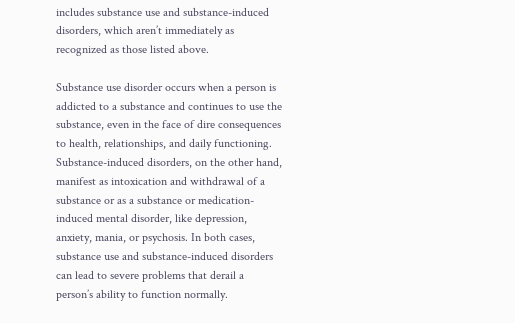includes substance use and substance-induced disorders, which aren’t immediately as recognized as those listed above.

Substance use disorder occurs when a person is addicted to a substance and continues to use the substance, even in the face of dire consequences to health, relationships, and daily functioning. Substance-induced disorders, on the other hand, manifest as intoxication and withdrawal of a substance or as a substance or medication-induced mental disorder, like depression, anxiety, mania, or psychosis. In both cases, substance use and substance-induced disorders can lead to severe problems that derail a person’s ability to function normally.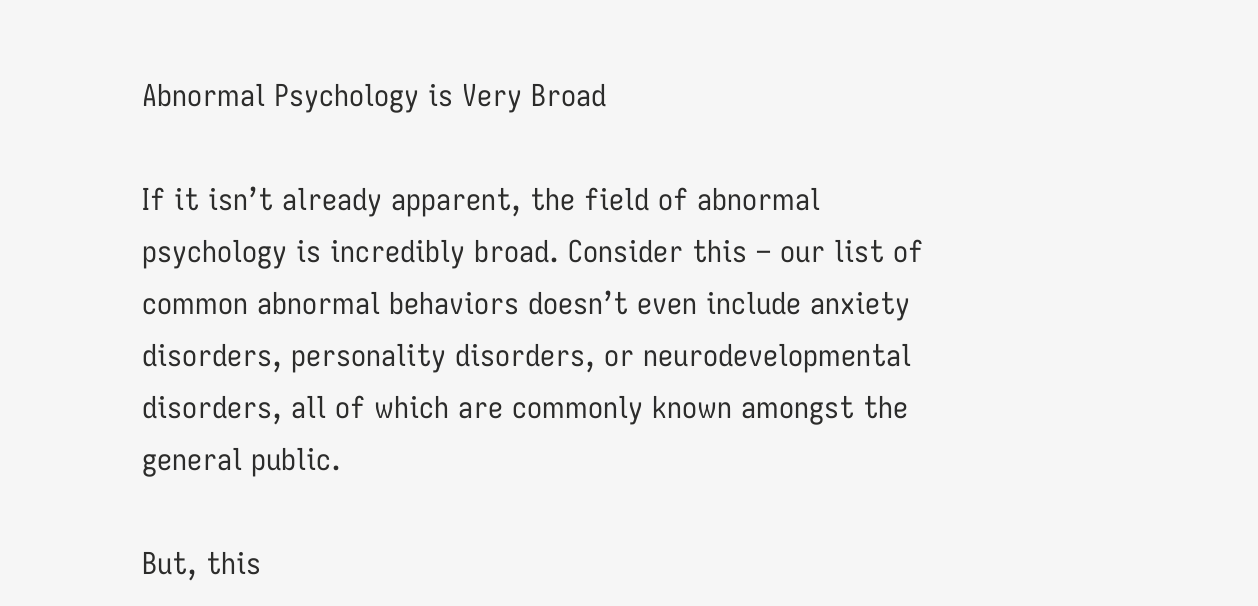Abnormal Psychology is Very Broad

If it isn’t already apparent, the field of abnormal psychology is incredibly broad. Consider this – our list of common abnormal behaviors doesn’t even include anxiety disorders, personality disorders, or neurodevelopmental disorders, all of which are commonly known amongst the general public.

But, this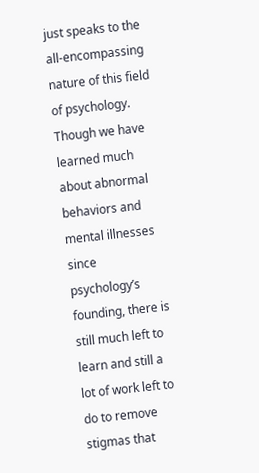just speaks to the all-encompassing nature of this field of psychology. Though we have learned much about abnormal behaviors and mental illnesses since psychology’s founding, there is still much left to learn and still a lot of work left to do to remove stigmas that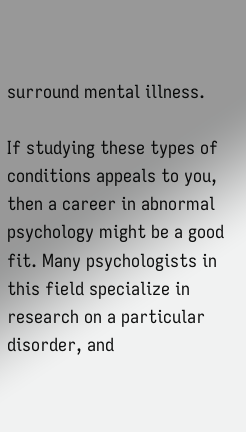surround mental illness.

If studying these types of conditions appeals to you, then a career in abnormal psychology might be a good fit. Many psychologists in this field specialize in research on a particular disorder, and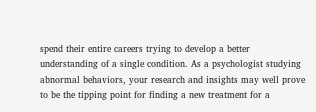spend their entire careers trying to develop a better understanding of a single condition. As a psychologist studying abnormal behaviors, your research and insights may well prove to be the tipping point for finding a new treatment for a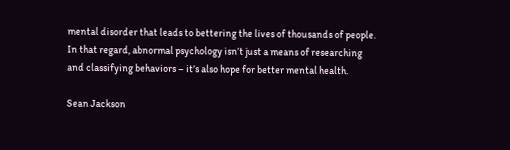mental disorder that leads to bettering the lives of thousands of people. In that regard, abnormal psychology isn’t just a means of researching and classifying behaviors – it’s also hope for better mental health.

Sean Jackson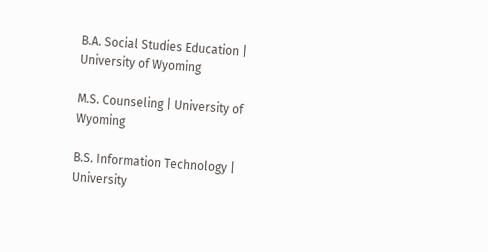B.A. Social Studies Education | University of Wyoming

M.S. Counseling | University of Wyoming

B.S. Information Technology | University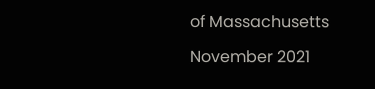of Massachusetts

November 2021